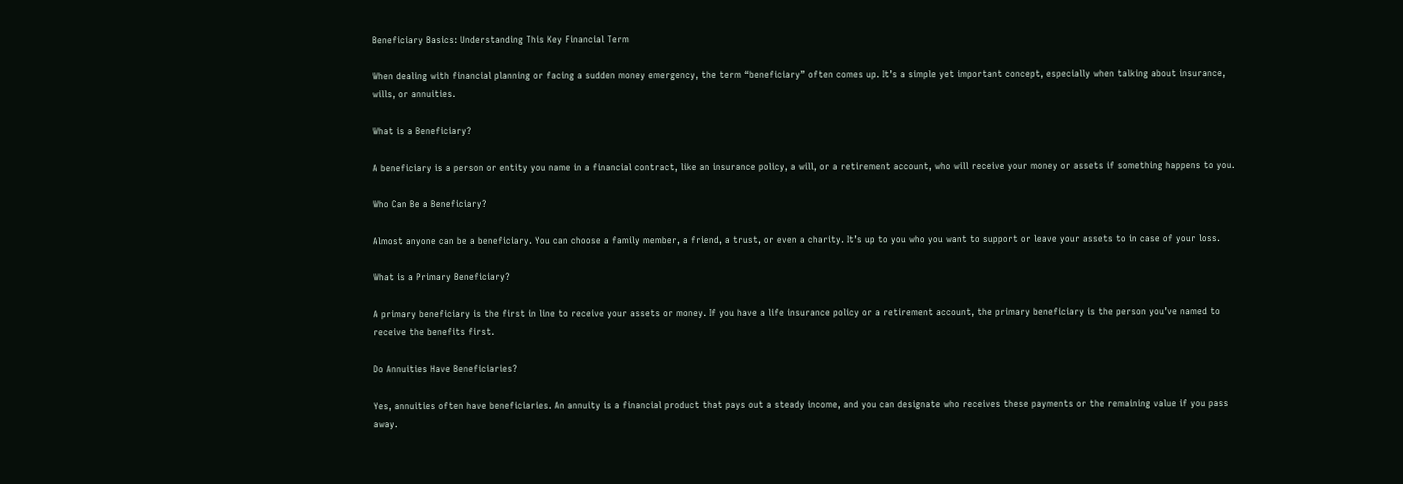Beneficiary Basics: Understanding This Key Financial Term

When dealing with financial planning or facing a sudden money emergency, the term “beneficiary” often comes up. It’s a simple yet important concept, especially when talking about insurance, wills, or annuities.

What is a Beneficiary?

A beneficiary is a person or entity you name in a financial contract, like an insurance policy, a will, or a retirement account, who will receive your money or assets if something happens to you.

Who Can Be a Beneficiary?

Almost anyone can be a beneficiary. You can choose a family member, a friend, a trust, or even a charity. It’s up to you who you want to support or leave your assets to in case of your loss.

What is a Primary Beneficiary?

A primary beneficiary is the first in line to receive your assets or money. If you have a life insurance policy or a retirement account, the primary beneficiary is the person you’ve named to receive the benefits first.

Do Annuities Have Beneficiaries?

Yes, annuities often have beneficiaries. An annuity is a financial product that pays out a steady income, and you can designate who receives these payments or the remaining value if you pass away.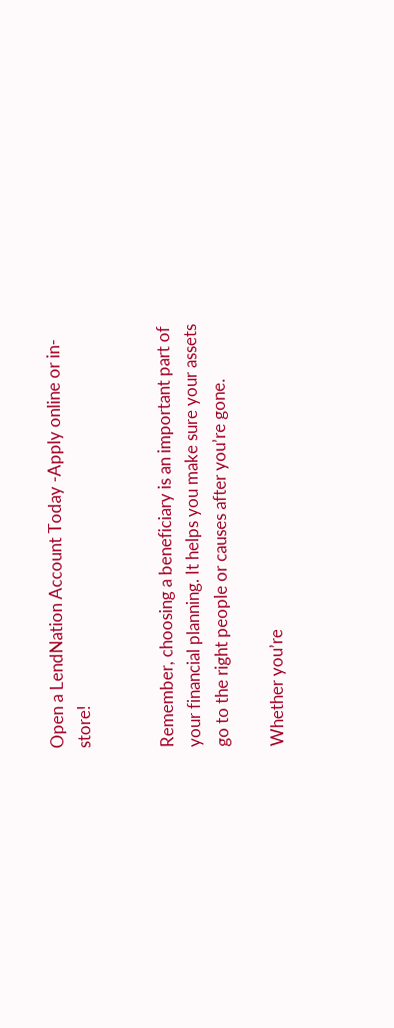Open a LendNation Account Today -Apply online or in-store!


Remember, choosing a beneficiary is an important part of your financial planning. It helps you make sure your assets go to the right people or causes after you’re gone.

Whether you’re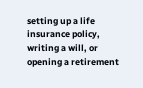setting up a life insurance policy, writing a will, or opening a retirement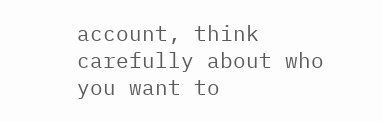account, think carefully about who you want to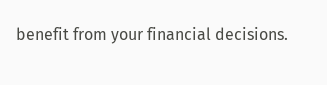benefit from your financial decisions.